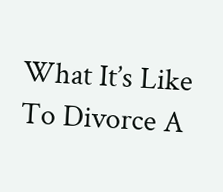What It’s Like To Divorce A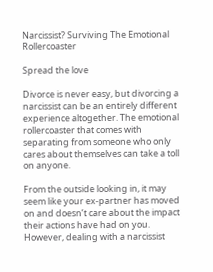Narcissist? Surviving The Emotional Rollercoaster

Spread the love

Divorce is never easy, but divorcing a narcissist can be an entirely different experience altogether. The emotional rollercoaster that comes with separating from someone who only cares about themselves can take a toll on anyone.

From the outside looking in, it may seem like your ex-partner has moved on and doesn’t care about the impact their actions have had on you. However, dealing with a narcissist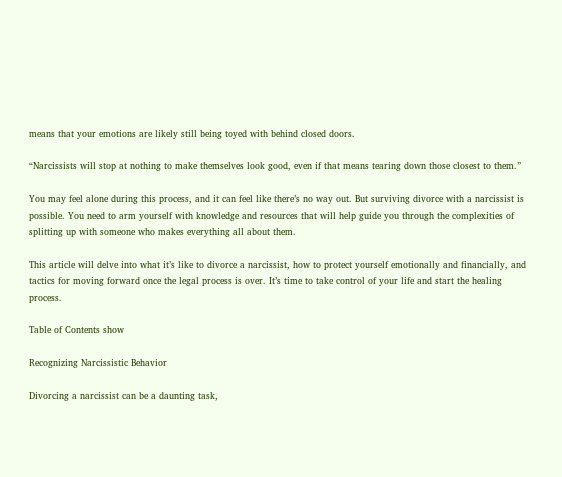means that your emotions are likely still being toyed with behind closed doors.

“Narcissists will stop at nothing to make themselves look good, even if that means tearing down those closest to them.”

You may feel alone during this process, and it can feel like there’s no way out. But surviving divorce with a narcissist is possible. You need to arm yourself with knowledge and resources that will help guide you through the complexities of splitting up with someone who makes everything all about them.

This article will delve into what it’s like to divorce a narcissist, how to protect yourself emotionally and financially, and tactics for moving forward once the legal process is over. It’s time to take control of your life and start the healing process.

Table of Contents show

Recognizing Narcissistic Behavior

Divorcing a narcissist can be a daunting task,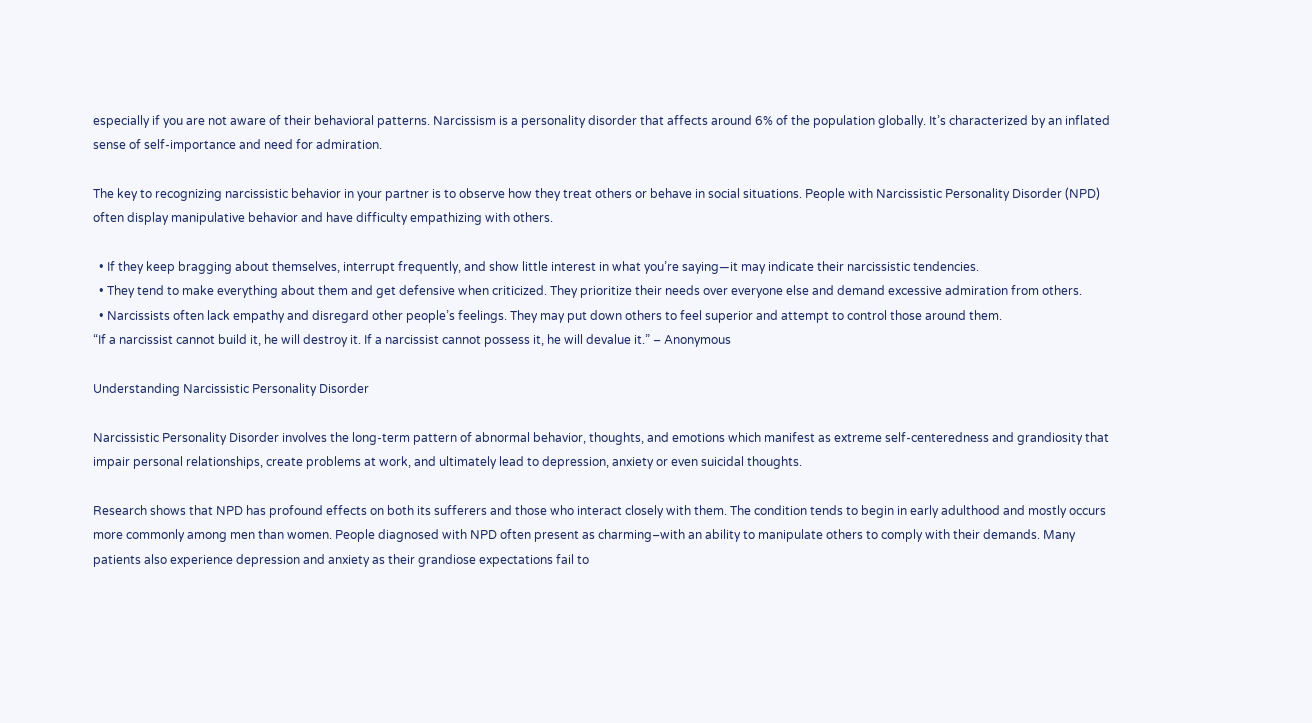especially if you are not aware of their behavioral patterns. Narcissism is a personality disorder that affects around 6% of the population globally. It’s characterized by an inflated sense of self-importance and need for admiration.

The key to recognizing narcissistic behavior in your partner is to observe how they treat others or behave in social situations. People with Narcissistic Personality Disorder (NPD) often display manipulative behavior and have difficulty empathizing with others.

  • If they keep bragging about themselves, interrupt frequently, and show little interest in what you’re saying—it may indicate their narcissistic tendencies.
  • They tend to make everything about them and get defensive when criticized. They prioritize their needs over everyone else and demand excessive admiration from others.
  • Narcissists often lack empathy and disregard other people’s feelings. They may put down others to feel superior and attempt to control those around them.
“If a narcissist cannot build it, he will destroy it. If a narcissist cannot possess it, he will devalue it.” – Anonymous

Understanding Narcissistic Personality Disorder

Narcissistic Personality Disorder involves the long-term pattern of abnormal behavior, thoughts, and emotions which manifest as extreme self-centeredness and grandiosity that impair personal relationships, create problems at work, and ultimately lead to depression, anxiety or even suicidal thoughts.

Research shows that NPD has profound effects on both its sufferers and those who interact closely with them. The condition tends to begin in early adulthood and mostly occurs more commonly among men than women. People diagnosed with NPD often present as charming–with an ability to manipulate others to comply with their demands. Many patients also experience depression and anxiety as their grandiose expectations fail to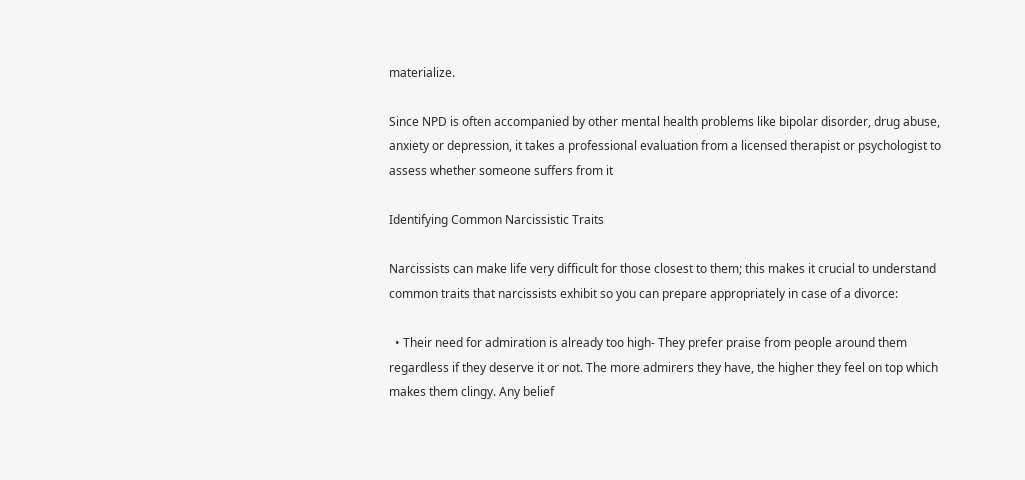materialize.

Since NPD is often accompanied by other mental health problems like bipolar disorder, drug abuse, anxiety or depression, it takes a professional evaluation from a licensed therapist or psychologist to assess whether someone suffers from it

Identifying Common Narcissistic Traits

Narcissists can make life very difficult for those closest to them; this makes it crucial to understand common traits that narcissists exhibit so you can prepare appropriately in case of a divorce:

  • Their need for admiration is already too high- They prefer praise from people around them regardless if they deserve it or not. The more admirers they have, the higher they feel on top which makes them clingy. Any belief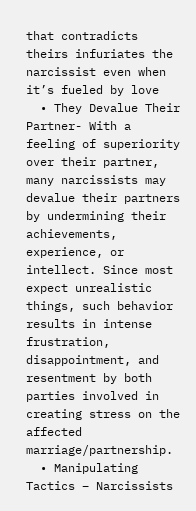that contradicts theirs infuriates the narcissist even when it’s fueled by love
  • They Devalue Their Partner- With a feeling of superiority over their partner, many narcissists may devalue their partners by undermining their achievements, experience, or intellect. Since most expect unrealistic things, such behavior results in intense frustration, disappointment, and resentment by both parties involved in creating stress on the affected marriage/partnership.
  • Manipulating Tactics – Narcissists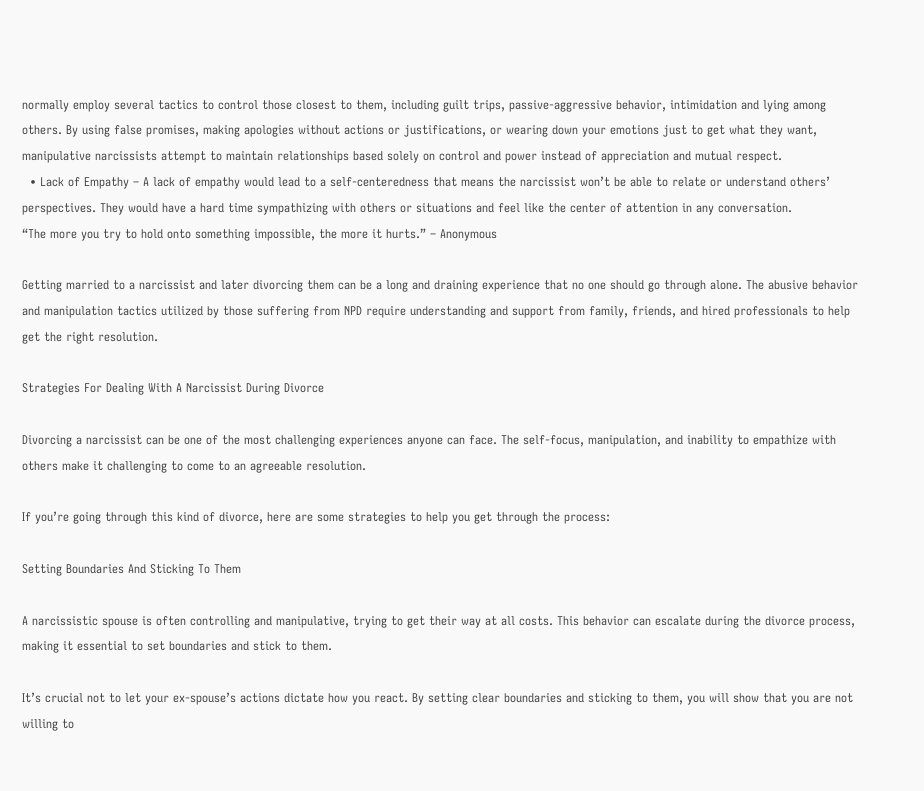normally employ several tactics to control those closest to them, including guilt trips, passive-aggressive behavior, intimidation and lying among others. By using false promises, making apologies without actions or justifications, or wearing down your emotions just to get what they want, manipulative narcissists attempt to maintain relationships based solely on control and power instead of appreciation and mutual respect.
  • Lack of Empathy – A lack of empathy would lead to a self-centeredness that means the narcissist won’t be able to relate or understand others’ perspectives. They would have a hard time sympathizing with others or situations and feel like the center of attention in any conversation.
“The more you try to hold onto something impossible, the more it hurts.” – Anonymous

Getting married to a narcissist and later divorcing them can be a long and draining experience that no one should go through alone. The abusive behavior and manipulation tactics utilized by those suffering from NPD require understanding and support from family, friends, and hired professionals to help get the right resolution.

Strategies For Dealing With A Narcissist During Divorce

Divorcing a narcissist can be one of the most challenging experiences anyone can face. The self-focus, manipulation, and inability to empathize with others make it challenging to come to an agreeable resolution.

If you’re going through this kind of divorce, here are some strategies to help you get through the process:

Setting Boundaries And Sticking To Them

A narcissistic spouse is often controlling and manipulative, trying to get their way at all costs. This behavior can escalate during the divorce process, making it essential to set boundaries and stick to them.

It’s crucial not to let your ex-spouse’s actions dictate how you react. By setting clear boundaries and sticking to them, you will show that you are not willing to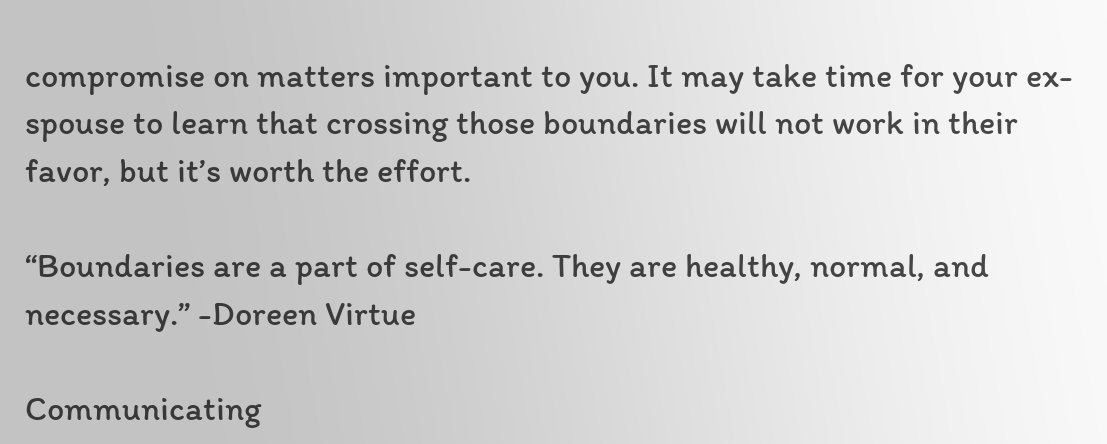compromise on matters important to you. It may take time for your ex-spouse to learn that crossing those boundaries will not work in their favor, but it’s worth the effort.

“Boundaries are a part of self-care. They are healthy, normal, and necessary.” -Doreen Virtue

Communicating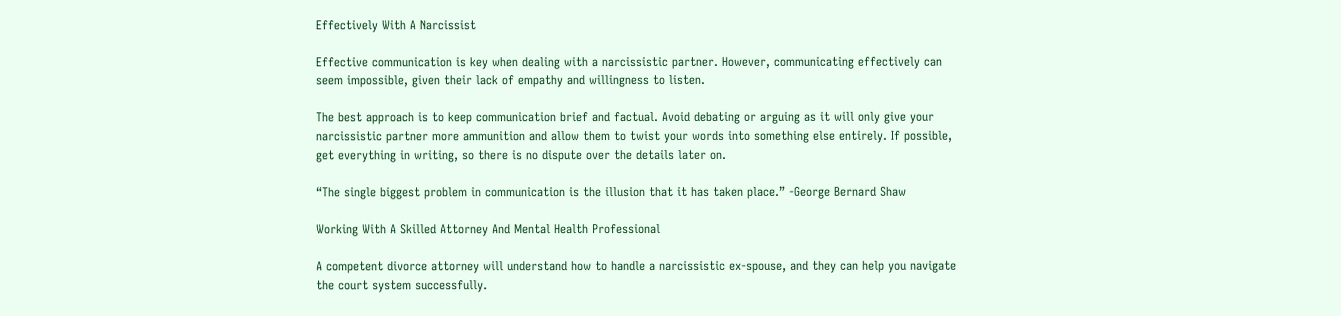Effectively With A Narcissist

Effective communication is key when dealing with a narcissistic partner. However, communicating effectively can seem impossible, given their lack of empathy and willingness to listen.

The best approach is to keep communication brief and factual. Avoid debating or arguing as it will only give your narcissistic partner more ammunition and allow them to twist your words into something else entirely. If possible, get everything in writing, so there is no dispute over the details later on.

“The single biggest problem in communication is the illusion that it has taken place.” -George Bernard Shaw

Working With A Skilled Attorney And Mental Health Professional

A competent divorce attorney will understand how to handle a narcissistic ex-spouse, and they can help you navigate the court system successfully.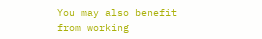You may also benefit from working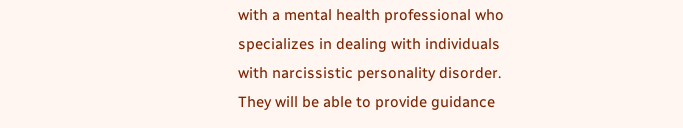with a mental health professional who specializes in dealing with individuals with narcissistic personality disorder. They will be able to provide guidance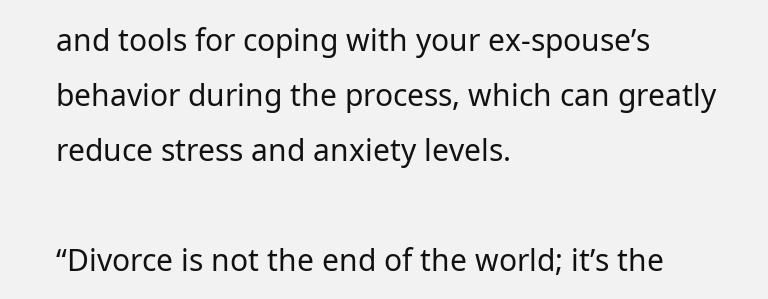and tools for coping with your ex-spouse’s behavior during the process, which can greatly reduce stress and anxiety levels.

“Divorce is not the end of the world; it’s the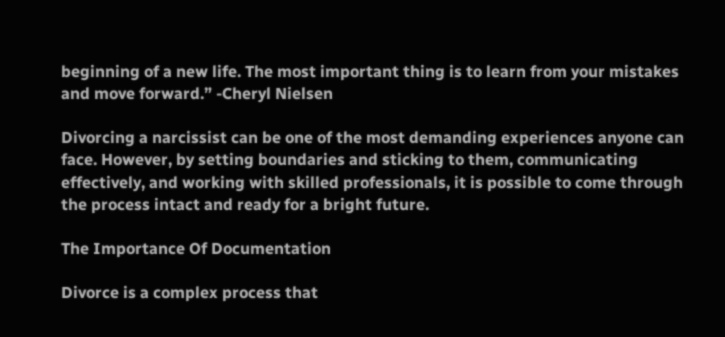beginning of a new life. The most important thing is to learn from your mistakes and move forward.” -Cheryl Nielsen

Divorcing a narcissist can be one of the most demanding experiences anyone can face. However, by setting boundaries and sticking to them, communicating effectively, and working with skilled professionals, it is possible to come through the process intact and ready for a bright future.

The Importance Of Documentation

Divorce is a complex process that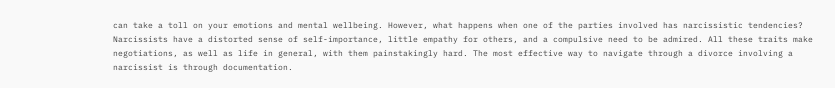can take a toll on your emotions and mental wellbeing. However, what happens when one of the parties involved has narcissistic tendencies? Narcissists have a distorted sense of self-importance, little empathy for others, and a compulsive need to be admired. All these traits make negotiations, as well as life in general, with them painstakingly hard. The most effective way to navigate through a divorce involving a narcissist is through documentation.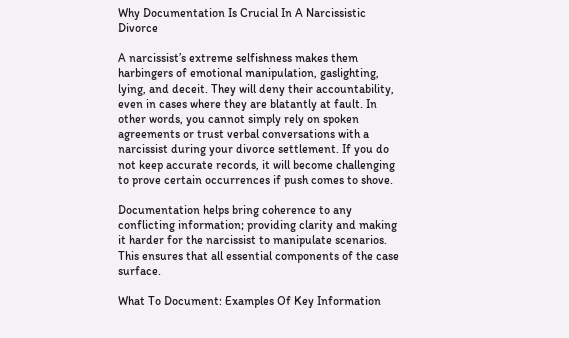Why Documentation Is Crucial In A Narcissistic Divorce

A narcissist’s extreme selfishness makes them harbingers of emotional manipulation, gaslighting, lying, and deceit. They will deny their accountability, even in cases where they are blatantly at fault. In other words, you cannot simply rely on spoken agreements or trust verbal conversations with a narcissist during your divorce settlement. If you do not keep accurate records, it will become challenging to prove certain occurrences if push comes to shove.

Documentation helps bring coherence to any conflicting information; providing clarity and making it harder for the narcissist to manipulate scenarios. This ensures that all essential components of the case surface.

What To Document: Examples Of Key Information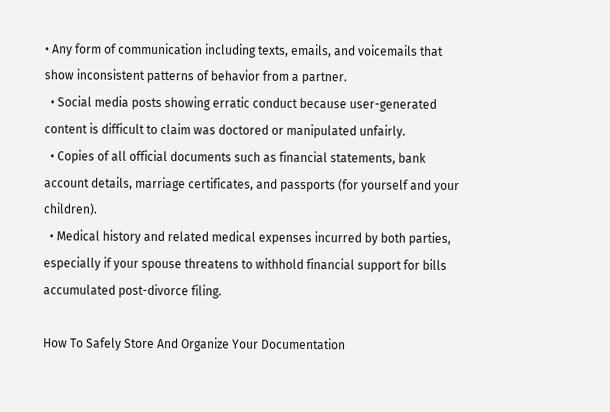• Any form of communication including texts, emails, and voicemails that show inconsistent patterns of behavior from a partner.
  • Social media posts showing erratic conduct because user-generated content is difficult to claim was doctored or manipulated unfairly.
  • Copies of all official documents such as financial statements, bank account details, marriage certificates, and passports (for yourself and your children).
  • Medical history and related medical expenses incurred by both parties, especially if your spouse threatens to withhold financial support for bills accumulated post-divorce filing.

How To Safely Store And Organize Your Documentation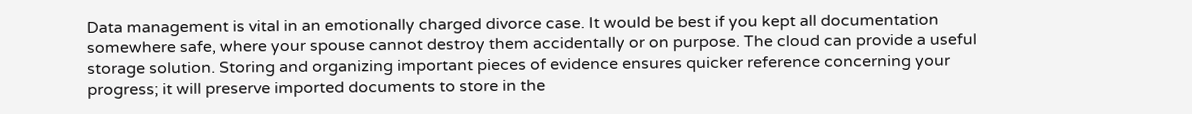Data management is vital in an emotionally charged divorce case. It would be best if you kept all documentation somewhere safe, where your spouse cannot destroy them accidentally or on purpose. The cloud can provide a useful storage solution. Storing and organizing important pieces of evidence ensures quicker reference concerning your progress; it will preserve imported documents to store in the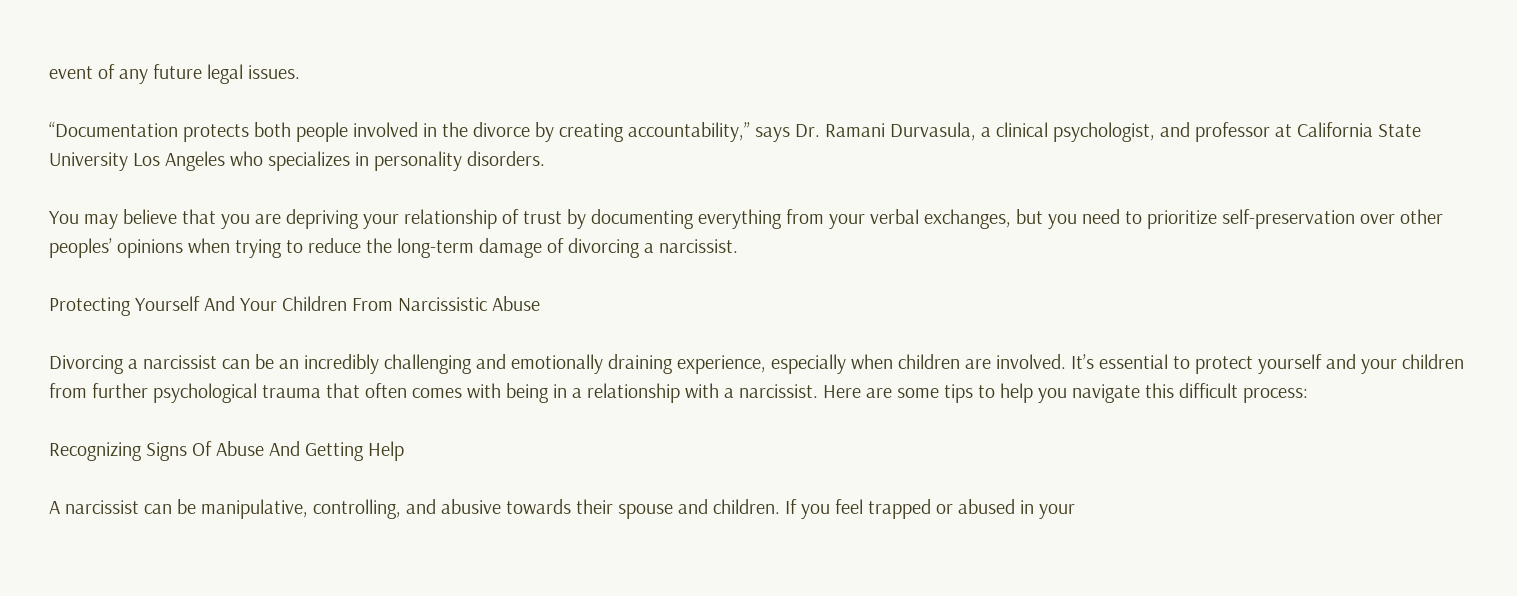event of any future legal issues.

“Documentation protects both people involved in the divorce by creating accountability,” says Dr. Ramani Durvasula, a clinical psychologist, and professor at California State University Los Angeles who specializes in personality disorders.

You may believe that you are depriving your relationship of trust by documenting everything from your verbal exchanges, but you need to prioritize self-preservation over other peoples’ opinions when trying to reduce the long-term damage of divorcing a narcissist.

Protecting Yourself And Your Children From Narcissistic Abuse

Divorcing a narcissist can be an incredibly challenging and emotionally draining experience, especially when children are involved. It’s essential to protect yourself and your children from further psychological trauma that often comes with being in a relationship with a narcissist. Here are some tips to help you navigate this difficult process:

Recognizing Signs Of Abuse And Getting Help

A narcissist can be manipulative, controlling, and abusive towards their spouse and children. If you feel trapped or abused in your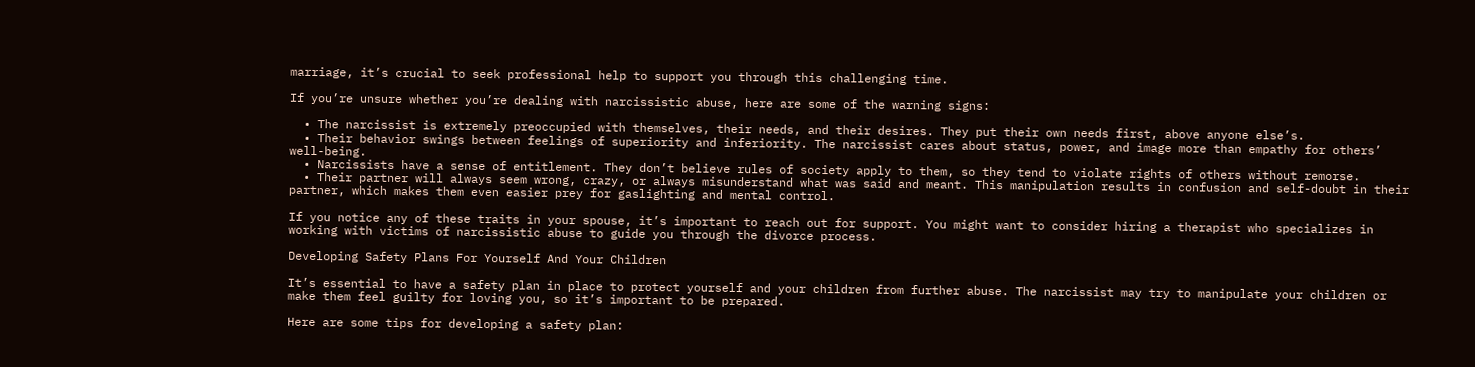marriage, it’s crucial to seek professional help to support you through this challenging time.

If you’re unsure whether you’re dealing with narcissistic abuse, here are some of the warning signs:

  • The narcissist is extremely preoccupied with themselves, their needs, and their desires. They put their own needs first, above anyone else’s.
  • Their behavior swings between feelings of superiority and inferiority. The narcissist cares about status, power, and image more than empathy for others’ well-being.
  • Narcissists have a sense of entitlement. They don’t believe rules of society apply to them, so they tend to violate rights of others without remorse.
  • Their partner will always seem wrong, crazy, or always misunderstand what was said and meant. This manipulation results in confusion and self-doubt in their partner, which makes them even easier prey for gaslighting and mental control.

If you notice any of these traits in your spouse, it’s important to reach out for support. You might want to consider hiring a therapist who specializes in working with victims of narcissistic abuse to guide you through the divorce process.

Developing Safety Plans For Yourself And Your Children

It’s essential to have a safety plan in place to protect yourself and your children from further abuse. The narcissist may try to manipulate your children or make them feel guilty for loving you, so it’s important to be prepared.

Here are some tips for developing a safety plan: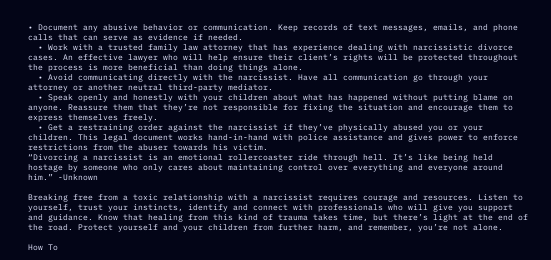• Document any abusive behavior or communication. Keep records of text messages, emails, and phone calls that can serve as evidence if needed.
  • Work with a trusted family law attorney that has experience dealing with narcissistic divorce cases. An effective lawyer who will help ensure their client’s rights will be protected throughout the process is more beneficial than doing things alone.
  • Avoid communicating directly with the narcissist. Have all communication go through your attorney or another neutral third-party mediator.
  • Speak openly and honestly with your children about what has happened without putting blame on anyone. Reassure them that they’re not responsible for fixing the situation and encourage them to express themselves freely.
  • Get a restraining order against the narcissist if they’ve physically abused you or your children. This legal document works hand-in-hand with police assistance and gives power to enforce restrictions from the abuser towards his victim.
“Divorcing a narcissist is an emotional rollercoaster ride through hell. It’s like being held hostage by someone who only cares about maintaining control over everything and everyone around him.” -Unknown

Breaking free from a toxic relationship with a narcissist requires courage and resources. Listen to yourself, trust your instincts, identify and connect with professionals who will give you support and guidance. Know that healing from this kind of trauma takes time, but there’s light at the end of the road. Protect yourself and your children from further harm, and remember, you’re not alone.

How To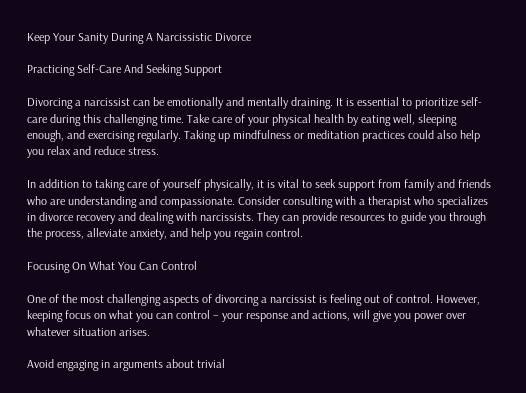Keep Your Sanity During A Narcissistic Divorce

Practicing Self-Care And Seeking Support

Divorcing a narcissist can be emotionally and mentally draining. It is essential to prioritize self-care during this challenging time. Take care of your physical health by eating well, sleeping enough, and exercising regularly. Taking up mindfulness or meditation practices could also help you relax and reduce stress.

In addition to taking care of yourself physically, it is vital to seek support from family and friends who are understanding and compassionate. Consider consulting with a therapist who specializes in divorce recovery and dealing with narcissists. They can provide resources to guide you through the process, alleviate anxiety, and help you regain control.

Focusing On What You Can Control

One of the most challenging aspects of divorcing a narcissist is feeling out of control. However, keeping focus on what you can control – your response and actions, will give you power over whatever situation arises.

Avoid engaging in arguments about trivial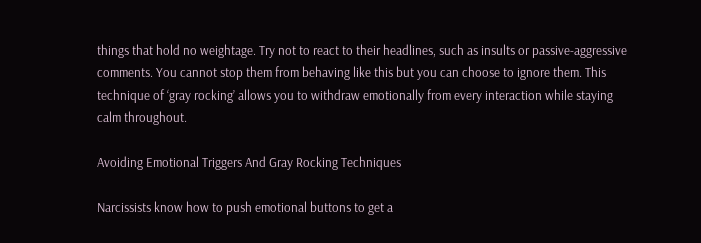things that hold no weightage. Try not to react to their headlines, such as insults or passive-aggressive comments. You cannot stop them from behaving like this but you can choose to ignore them. This technique of ‘gray rocking’ allows you to withdraw emotionally from every interaction while staying calm throughout.

Avoiding Emotional Triggers And Gray Rocking Techniques

Narcissists know how to push emotional buttons to get a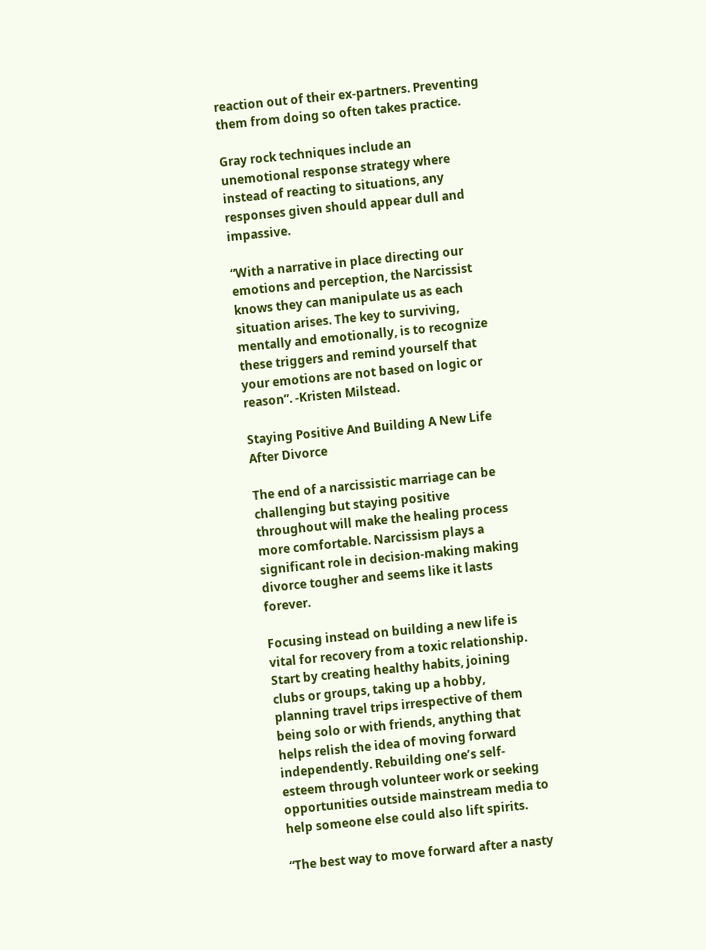reaction out of their ex-partners. Preventing them from doing so often takes practice.

Gray rock techniques include an unemotional response strategy where instead of reacting to situations, any responses given should appear dull and impassive.

“With a narrative in place directing our emotions and perception, the Narcissist knows they can manipulate us as each situation arises. The key to surviving, mentally and emotionally, is to recognize these triggers and remind yourself that your emotions are not based on logic or reason”. -Kristen Milstead.

Staying Positive And Building A New Life After Divorce

The end of a narcissistic marriage can be challenging but staying positive throughout will make the healing process more comfortable. Narcissism plays a significant role in decision-making making divorce tougher and seems like it lasts forever.

Focusing instead on building a new life is vital for recovery from a toxic relationship. Start by creating healthy habits, joining clubs or groups, taking up a hobby, planning travel trips irrespective of them being solo or with friends, anything that helps relish the idea of moving forward independently. Rebuilding one’s self-esteem through volunteer work or seeking opportunities outside mainstream media to help someone else could also lift spirits.

“The best way to move forward after a nasty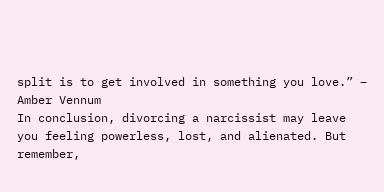split is to get involved in something you love.” – Amber Vennum
In conclusion, divorcing a narcissist may leave you feeling powerless, lost, and alienated. But remember,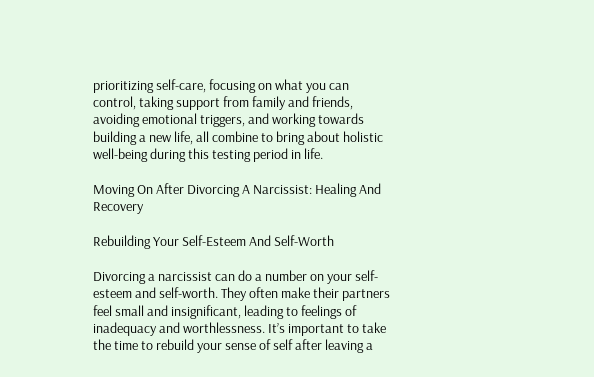prioritizing self-care, focusing on what you can control, taking support from family and friends, avoiding emotional triggers, and working towards building a new life, all combine to bring about holistic well-being during this testing period in life.

Moving On After Divorcing A Narcissist: Healing And Recovery

Rebuilding Your Self-Esteem And Self-Worth

Divorcing a narcissist can do a number on your self-esteem and self-worth. They often make their partners feel small and insignificant, leading to feelings of inadequacy and worthlessness. It’s important to take the time to rebuild your sense of self after leaving a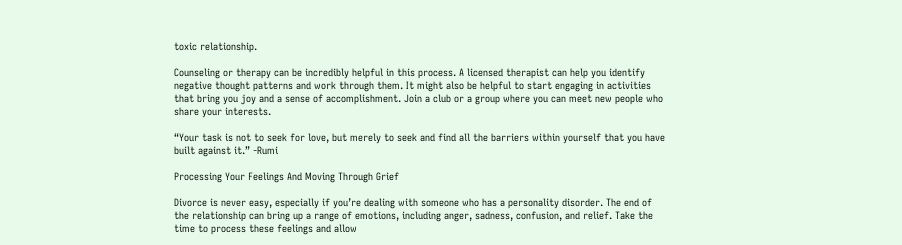toxic relationship.

Counseling or therapy can be incredibly helpful in this process. A licensed therapist can help you identify negative thought patterns and work through them. It might also be helpful to start engaging in activities that bring you joy and a sense of accomplishment. Join a club or a group where you can meet new people who share your interests.

“Your task is not to seek for love, but merely to seek and find all the barriers within yourself that you have built against it.” -Rumi

Processing Your Feelings And Moving Through Grief

Divorce is never easy, especially if you’re dealing with someone who has a personality disorder. The end of the relationship can bring up a range of emotions, including anger, sadness, confusion, and relief. Take the time to process these feelings and allow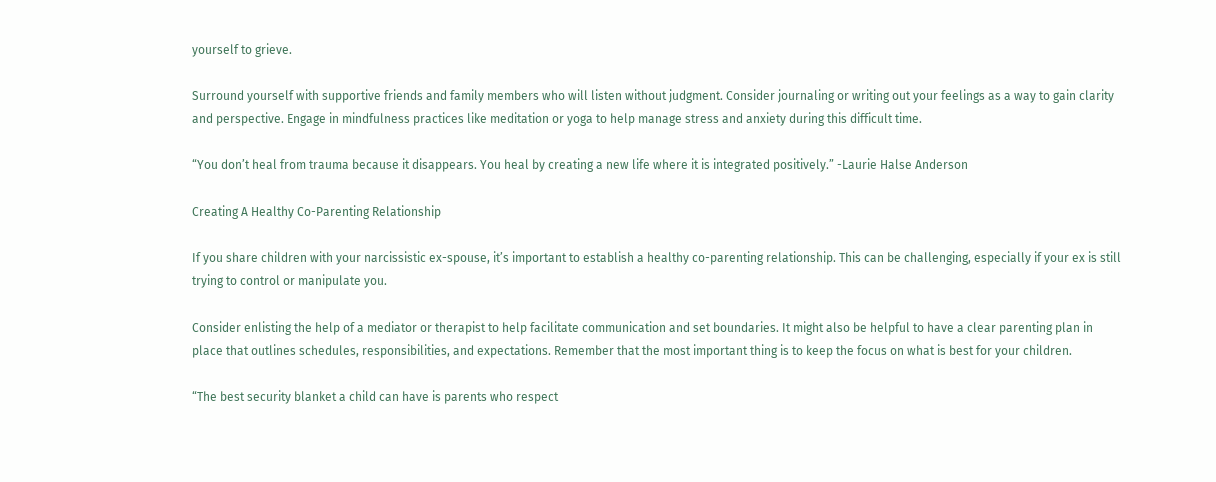yourself to grieve.

Surround yourself with supportive friends and family members who will listen without judgment. Consider journaling or writing out your feelings as a way to gain clarity and perspective. Engage in mindfulness practices like meditation or yoga to help manage stress and anxiety during this difficult time.

“You don’t heal from trauma because it disappears. You heal by creating a new life where it is integrated positively.” -Laurie Halse Anderson

Creating A Healthy Co-Parenting Relationship

If you share children with your narcissistic ex-spouse, it’s important to establish a healthy co-parenting relationship. This can be challenging, especially if your ex is still trying to control or manipulate you.

Consider enlisting the help of a mediator or therapist to help facilitate communication and set boundaries. It might also be helpful to have a clear parenting plan in place that outlines schedules, responsibilities, and expectations. Remember that the most important thing is to keep the focus on what is best for your children.

“The best security blanket a child can have is parents who respect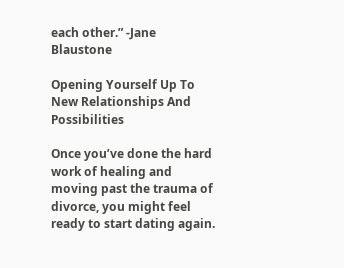each other.” -Jane Blaustone

Opening Yourself Up To New Relationships And Possibilities

Once you’ve done the hard work of healing and moving past the trauma of divorce, you might feel ready to start dating again.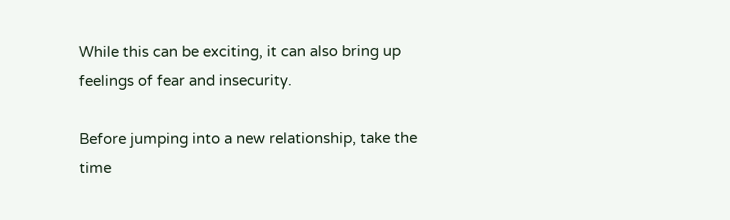While this can be exciting, it can also bring up feelings of fear and insecurity.

Before jumping into a new relationship, take the time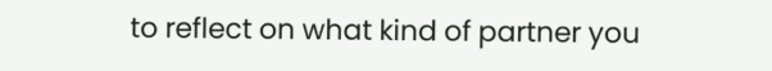to reflect on what kind of partner you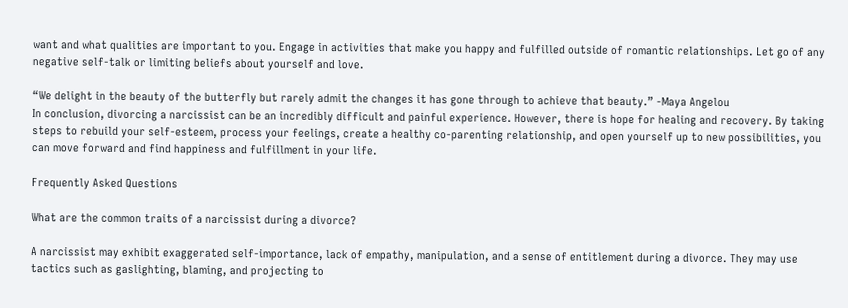want and what qualities are important to you. Engage in activities that make you happy and fulfilled outside of romantic relationships. Let go of any negative self-talk or limiting beliefs about yourself and love.

“We delight in the beauty of the butterfly but rarely admit the changes it has gone through to achieve that beauty.” -Maya Angelou
In conclusion, divorcing a narcissist can be an incredibly difficult and painful experience. However, there is hope for healing and recovery. By taking steps to rebuild your self-esteem, process your feelings, create a healthy co-parenting relationship, and open yourself up to new possibilities, you can move forward and find happiness and fulfillment in your life.

Frequently Asked Questions

What are the common traits of a narcissist during a divorce?

A narcissist may exhibit exaggerated self-importance, lack of empathy, manipulation, and a sense of entitlement during a divorce. They may use tactics such as gaslighting, blaming, and projecting to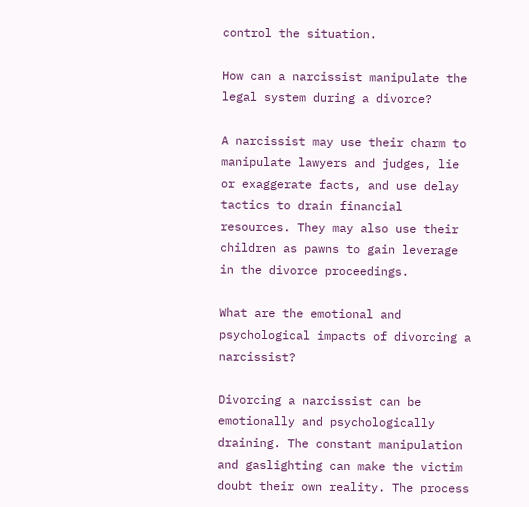control the situation.

How can a narcissist manipulate the legal system during a divorce?

A narcissist may use their charm to manipulate lawyers and judges, lie or exaggerate facts, and use delay tactics to drain financial resources. They may also use their children as pawns to gain leverage in the divorce proceedings.

What are the emotional and psychological impacts of divorcing a narcissist?

Divorcing a narcissist can be emotionally and psychologically draining. The constant manipulation and gaslighting can make the victim doubt their own reality. The process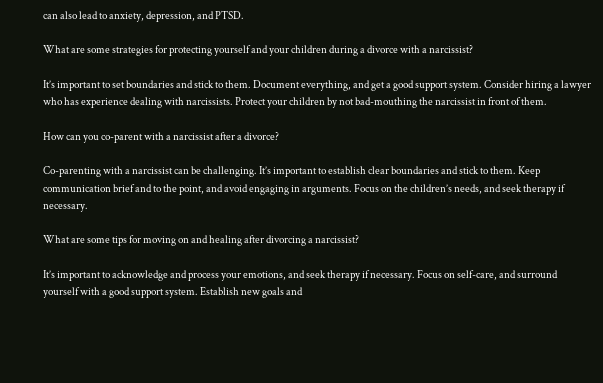can also lead to anxiety, depression, and PTSD.

What are some strategies for protecting yourself and your children during a divorce with a narcissist?

It’s important to set boundaries and stick to them. Document everything, and get a good support system. Consider hiring a lawyer who has experience dealing with narcissists. Protect your children by not bad-mouthing the narcissist in front of them.

How can you co-parent with a narcissist after a divorce?

Co-parenting with a narcissist can be challenging. It’s important to establish clear boundaries and stick to them. Keep communication brief and to the point, and avoid engaging in arguments. Focus on the children’s needs, and seek therapy if necessary.

What are some tips for moving on and healing after divorcing a narcissist?

It’s important to acknowledge and process your emotions, and seek therapy if necessary. Focus on self-care, and surround yourself with a good support system. Establish new goals and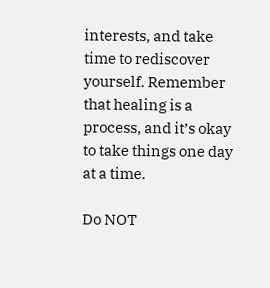interests, and take time to rediscover yourself. Remember that healing is a process, and it’s okay to take things one day at a time.

Do NOT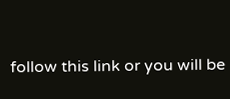follow this link or you will be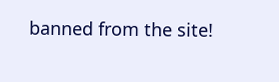banned from the site!